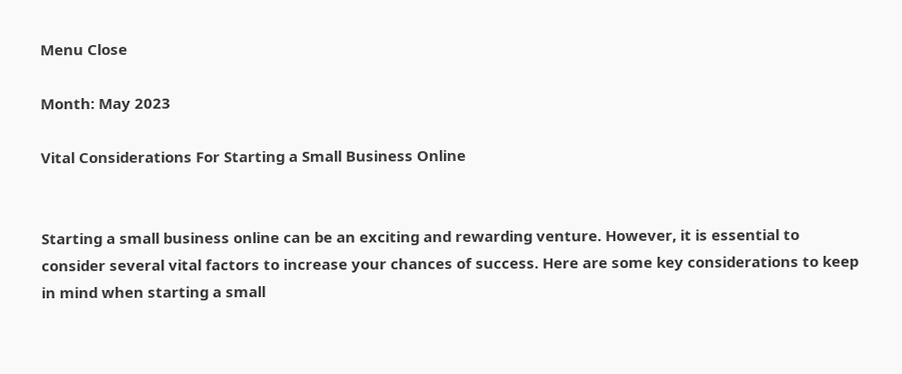Menu Close

Month: May 2023

Vital Considerations For Starting a Small Business Online


Starting a small business online can be an exciting and rewarding venture. However, it is essential to consider several vital factors to increase your chances of success. Here are some key considerations to keep in mind when starting a small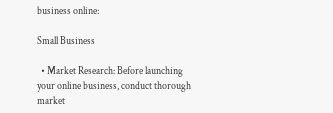business online:

Small Business

  • Market Research: Before launching your online business, conduct thorough market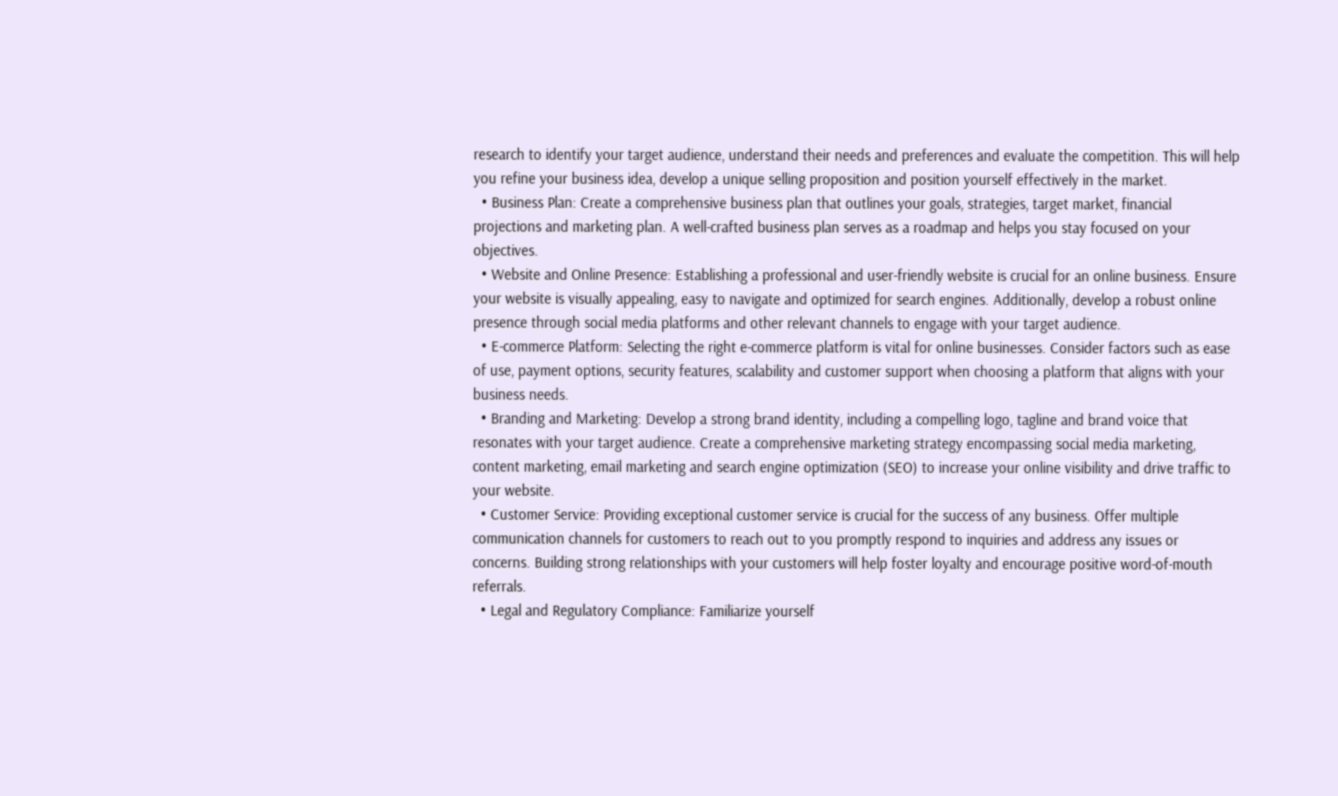research to identify your target audience, understand their needs and preferences and evaluate the competition. This will help you refine your business idea, develop a unique selling proposition and position yourself effectively in the market.
  • Business Plan: Create a comprehensive business plan that outlines your goals, strategies, target market, financial projections and marketing plan. A well-crafted business plan serves as a roadmap and helps you stay focused on your objectives.
  • Website and Online Presence: Establishing a professional and user-friendly website is crucial for an online business. Ensure your website is visually appealing, easy to navigate and optimized for search engines. Additionally, develop a robust online presence through social media platforms and other relevant channels to engage with your target audience.
  • E-commerce Platform: Selecting the right e-commerce platform is vital for online businesses. Consider factors such as ease of use, payment options, security features, scalability and customer support when choosing a platform that aligns with your business needs.
  • Branding and Marketing: Develop a strong brand identity, including a compelling logo, tagline and brand voice that resonates with your target audience. Create a comprehensive marketing strategy encompassing social media marketing, content marketing, email marketing and search engine optimization (SEO) to increase your online visibility and drive traffic to your website.
  • Customer Service: Providing exceptional customer service is crucial for the success of any business. Offer multiple communication channels for customers to reach out to you promptly respond to inquiries and address any issues or concerns. Building strong relationships with your customers will help foster loyalty and encourage positive word-of-mouth referrals.
  • Legal and Regulatory Compliance: Familiarize yourself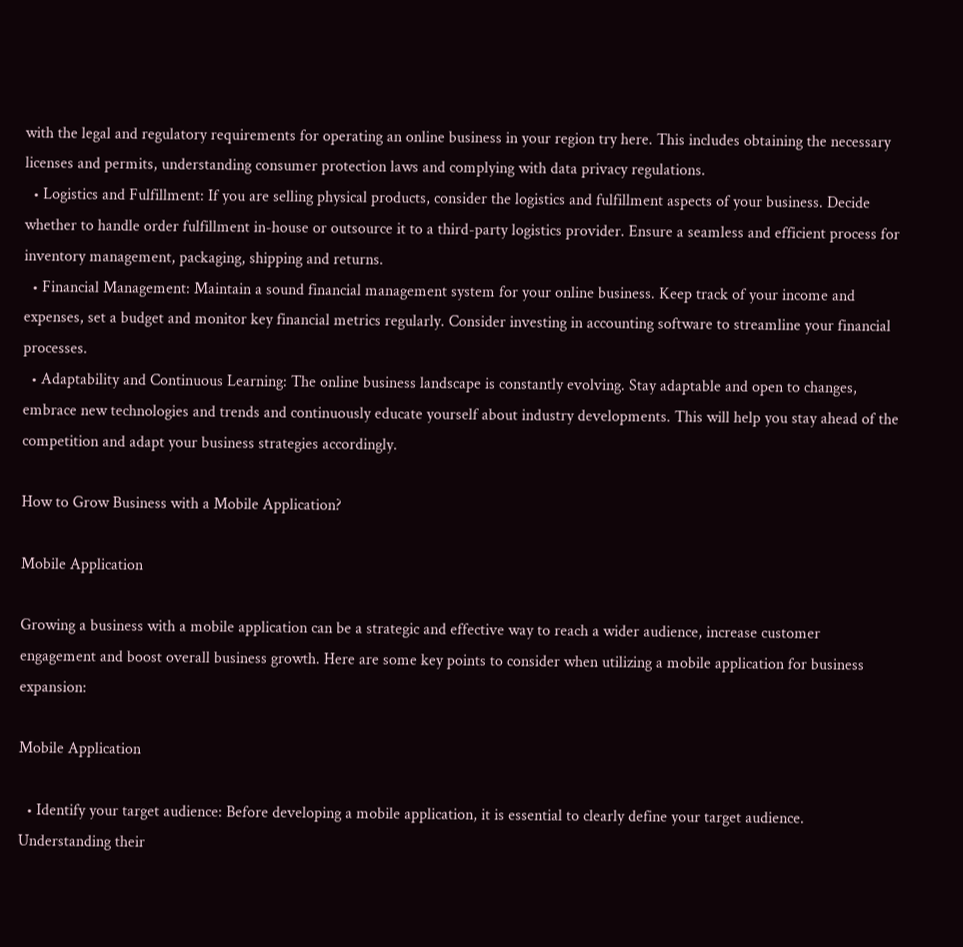with the legal and regulatory requirements for operating an online business in your region try here. This includes obtaining the necessary licenses and permits, understanding consumer protection laws and complying with data privacy regulations.
  • Logistics and Fulfillment: If you are selling physical products, consider the logistics and fulfillment aspects of your business. Decide whether to handle order fulfillment in-house or outsource it to a third-party logistics provider. Ensure a seamless and efficient process for inventory management, packaging, shipping and returns.
  • Financial Management: Maintain a sound financial management system for your online business. Keep track of your income and expenses, set a budget and monitor key financial metrics regularly. Consider investing in accounting software to streamline your financial processes.
  • Adaptability and Continuous Learning: The online business landscape is constantly evolving. Stay adaptable and open to changes, embrace new technologies and trends and continuously educate yourself about industry developments. This will help you stay ahead of the competition and adapt your business strategies accordingly.

How to Grow Business with a Mobile Application?

Mobile Application

Growing a business with a mobile application can be a strategic and effective way to reach a wider audience, increase customer engagement and boost overall business growth. Here are some key points to consider when utilizing a mobile application for business expansion:

Mobile Application

  • Identify your target audience: Before developing a mobile application, it is essential to clearly define your target audience. Understanding their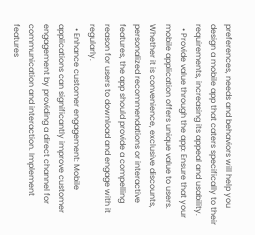preferences, needs and behaviors will help you design a mobile app that caters specifically to their requirements, increasing its appeal and usability.
  • Provide value through the app: Ensure that your mobile application offers unique value to users. Whether it is convenience, exclusive discounts, personalized recommendations or interactive features, the app should provide a compelling reason for users to download and engage with it regularly.
  • Enhance customer engagement: Mobile applications can significantly improve customer engagement by providing a direct channel for communication and interaction. Implement features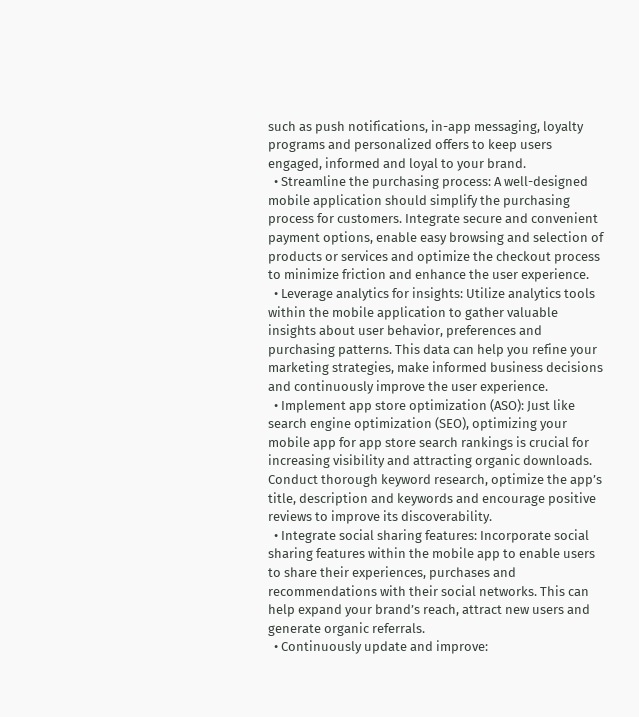such as push notifications, in-app messaging, loyalty programs and personalized offers to keep users engaged, informed and loyal to your brand.
  • Streamline the purchasing process: A well-designed mobile application should simplify the purchasing process for customers. Integrate secure and convenient payment options, enable easy browsing and selection of products or services and optimize the checkout process to minimize friction and enhance the user experience.
  • Leverage analytics for insights: Utilize analytics tools within the mobile application to gather valuable insights about user behavior, preferences and purchasing patterns. This data can help you refine your marketing strategies, make informed business decisions and continuously improve the user experience.
  • Implement app store optimization (ASO): Just like search engine optimization (SEO), optimizing your mobile app for app store search rankings is crucial for increasing visibility and attracting organic downloads. Conduct thorough keyword research, optimize the app’s title, description and keywords and encourage positive reviews to improve its discoverability.
  • Integrate social sharing features: Incorporate social sharing features within the mobile app to enable users to share their experiences, purchases and recommendations with their social networks. This can help expand your brand’s reach, attract new users and generate organic referrals.
  • Continuously update and improve: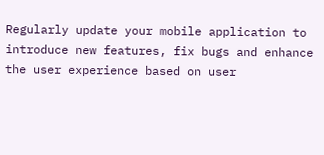Regularly update your mobile application to introduce new features, fix bugs and enhance the user experience based on user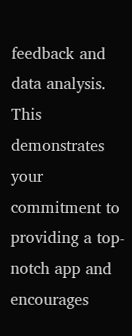feedback and data analysis. This demonstrates your commitment to providing a top-notch app and encourages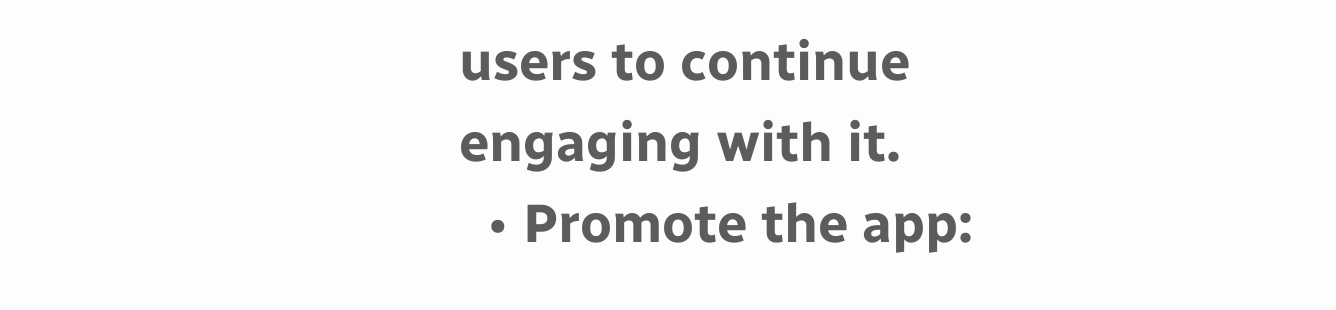users to continue engaging with it.
  • Promote the app: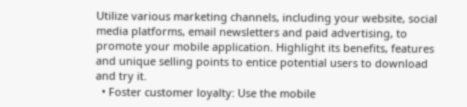Utilize various marketing channels, including your website, social media platforms, email newsletters and paid advertising, to promote your mobile application. Highlight its benefits, features and unique selling points to entice potential users to download and try it.
  • Foster customer loyalty: Use the mobile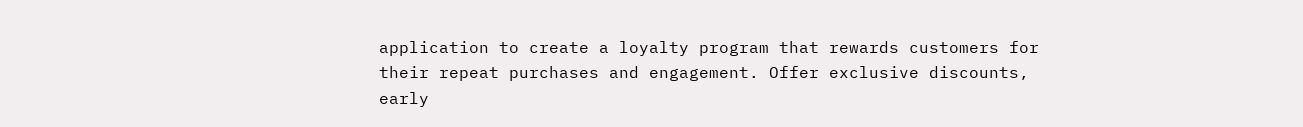application to create a loyalty program that rewards customers for their repeat purchases and engagement. Offer exclusive discounts, early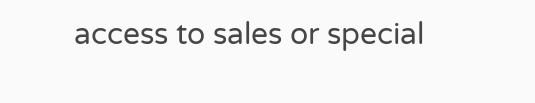access to sales or special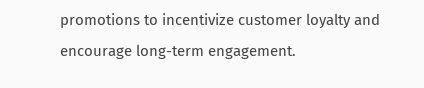promotions to incentivize customer loyalty and encourage long-term engagement.